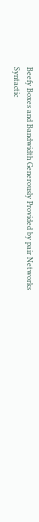Beefy Boxes and Bandwidth Generously Provided by pair Networks
Syntactic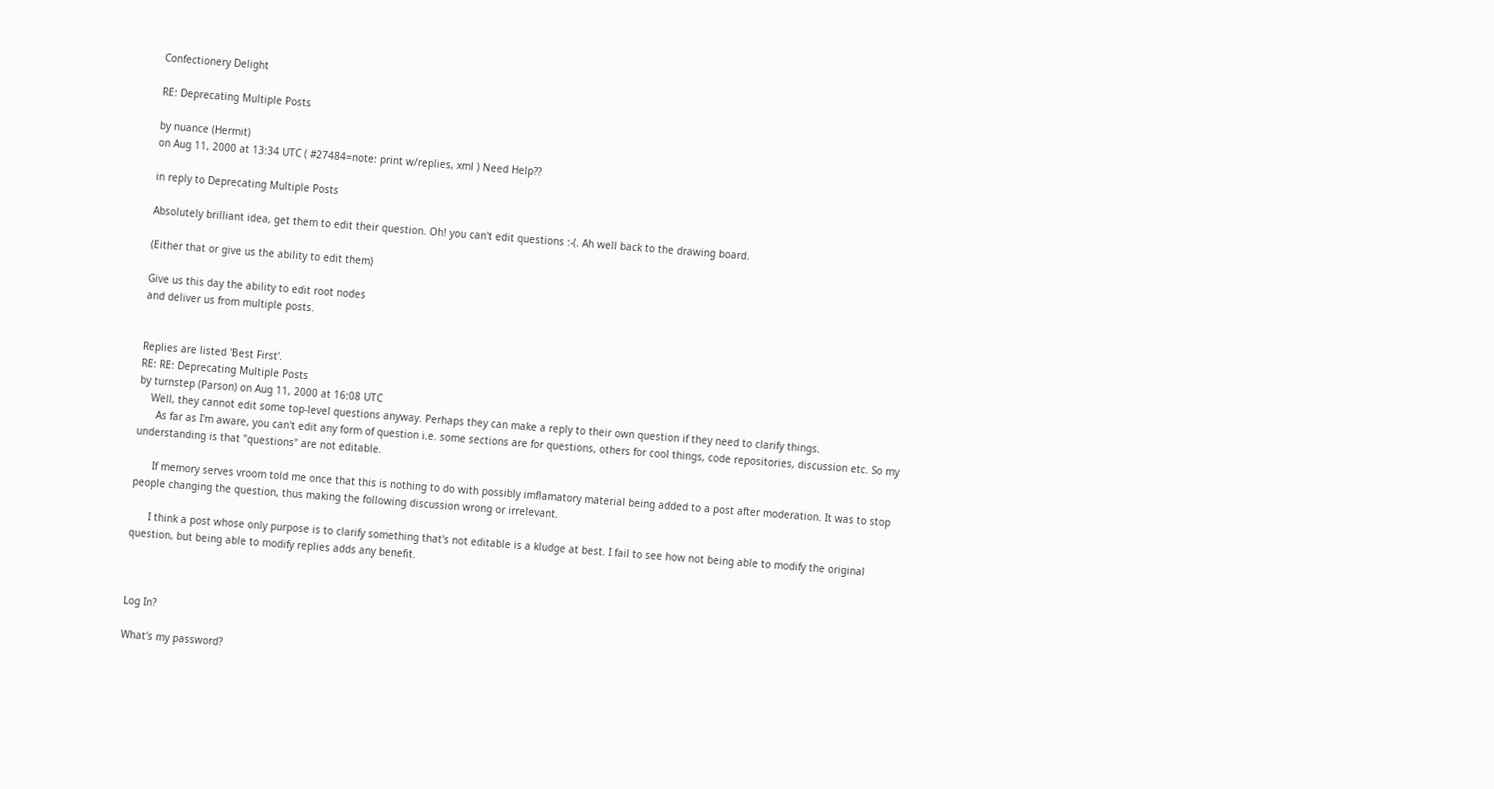Confectionery Delight

RE: Deprecating Multiple Posts

by nuance (Hermit)
on Aug 11, 2000 at 13:34 UTC ( #27484=note: print w/replies, xml ) Need Help??

in reply to Deprecating Multiple Posts

Absolutely brilliant idea, get them to edit their question. Oh! you can't edit questions :-(. Ah well back to the drawing board.

(Either that or give us the ability to edit them)

Give us this day the ability to edit root nodes
and deliver us from multiple posts.


Replies are listed 'Best First'.
RE: RE: Deprecating Multiple Posts
by turnstep (Parson) on Aug 11, 2000 at 16:08 UTC
    Well, they cannot edit some top-level questions anyway. Perhaps they can make a reply to their own question if they need to clarify things.
      As far as I'm aware, you can't edit any form of question i.e. some sections are for questions, others for cool things, code repositories, discussion etc. So my understanding is that "questions" are not editable.

      If memory serves vroom told me once that this is nothing to do with possibly imflamatory material being added to a post after moderation. It was to stop people changing the question, thus making the following discussion wrong or irrelevant.

      I think a post whose only purpose is to clarify something that's not editable is a kludge at best. I fail to see how not being able to modify the original question, but being able to modify replies adds any benefit.



Log In?

What's my password?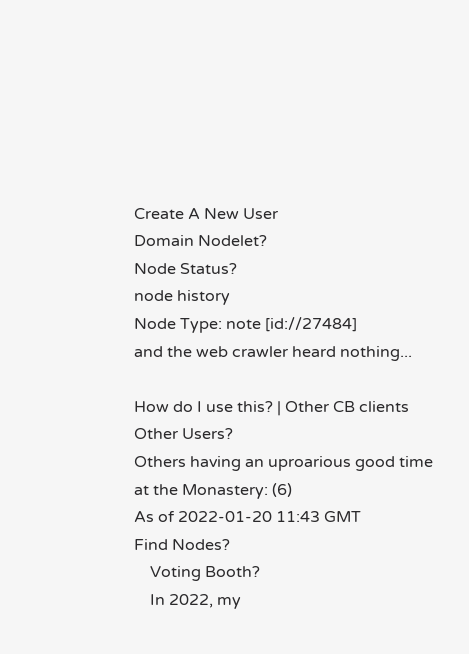Create A New User
Domain Nodelet?
Node Status?
node history
Node Type: note [id://27484]
and the web crawler heard nothing...

How do I use this? | Other CB clients
Other Users?
Others having an uproarious good time at the Monastery: (6)
As of 2022-01-20 11:43 GMT
Find Nodes?
    Voting Booth?
    In 2022, my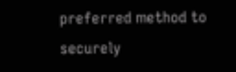preferred method to securely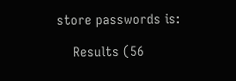store passwords is:

    Results (56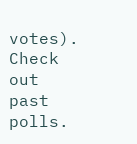votes). Check out past polls.